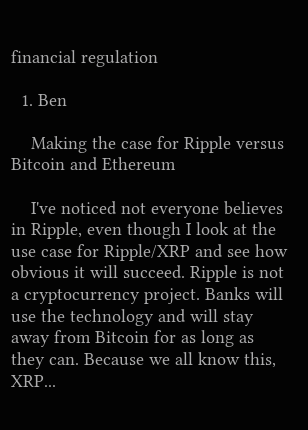financial regulation

  1. Ben

    Making the case for Ripple versus Bitcoin and Ethereum

    I've noticed not everyone believes in Ripple, even though I look at the use case for Ripple/XRP and see how obvious it will succeed. Ripple is not a cryptocurrency project. Banks will use the technology and will stay away from Bitcoin for as long as they can. Because we all know this, XRP...